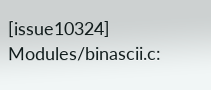[issue10324] Modules/binascii.c: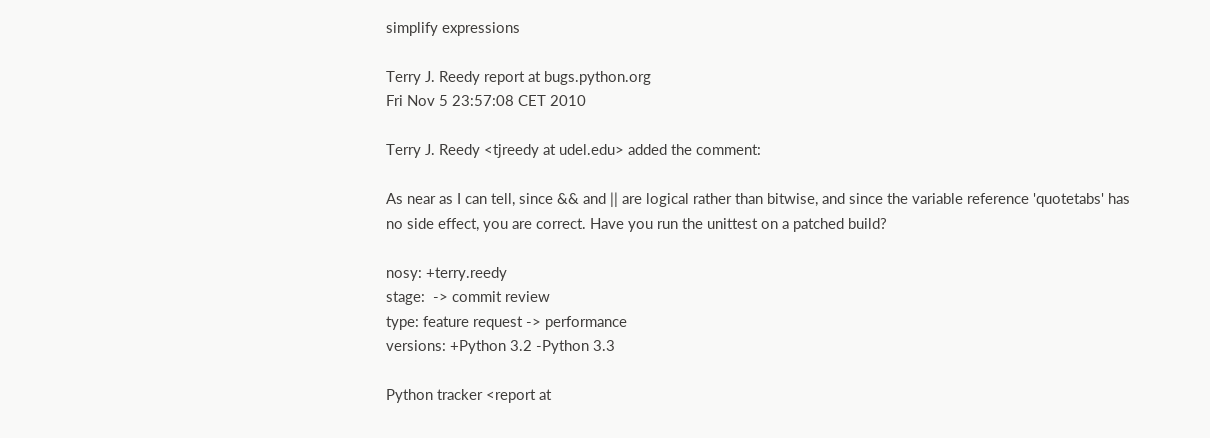simplify expressions

Terry J. Reedy report at bugs.python.org
Fri Nov 5 23:57:08 CET 2010

Terry J. Reedy <tjreedy at udel.edu> added the comment:

As near as I can tell, since && and || are logical rather than bitwise, and since the variable reference 'quotetabs' has no side effect, you are correct. Have you run the unittest on a patched build?

nosy: +terry.reedy
stage:  -> commit review
type: feature request -> performance
versions: +Python 3.2 -Python 3.3

Python tracker <report at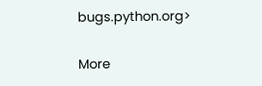bugs.python.org>

More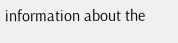information about the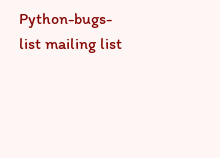Python-bugs-list mailing list